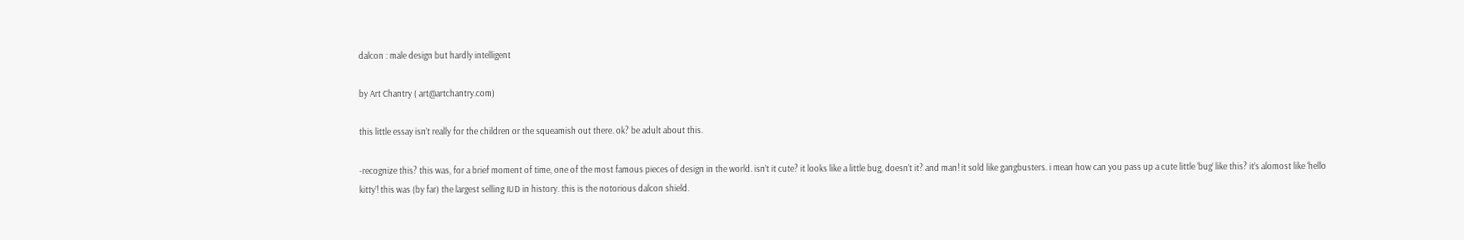dalcon : male design but hardly intelligent

by Art Chantry ( art@artchantry.com)

this little essay isn’t really for the children or the squeamish out there. ok? be adult about this.

-recognize this? this was, for a brief moment of time, one of the most famous pieces of design in the world. isn’t it cute? it looks like a little bug, doesn’t it? and man! it sold like gangbusters. i mean how can you pass up a cute little ‘bug’ like this? it’s alomost like ‘hello kitty’! this was (by far) the largest selling IUD in history. this is the notorious dalcon shield.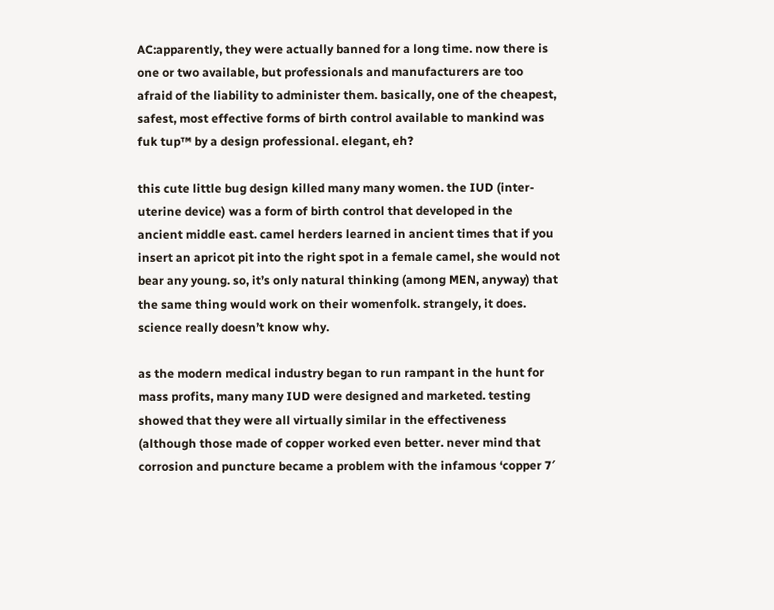AC:apparently, they were actually banned for a long time. now there is one or two available, but professionals and manufacturers are too afraid of the liability to administer them. basically, one of the cheapest, safest, most effective forms of birth control available to mankind was fuk tup™ by a design professional. elegant, eh?

this cute little bug design killed many many women. the IUD (inter-uterine device) was a form of birth control that developed in the ancient middle east. camel herders learned in ancient times that if you insert an apricot pit into the right spot in a female camel, she would not bear any young. so, it’s only natural thinking (among MEN, anyway) that the same thing would work on their womenfolk. strangely, it does. science really doesn’t know why.

as the modern medical industry began to run rampant in the hunt for mass profits, many many IUD were designed and marketed. testing showed that they were all virtually similar in the effectiveness (although those made of copper worked even better. never mind that corrosion and puncture became a problem with the infamous ‘copper 7′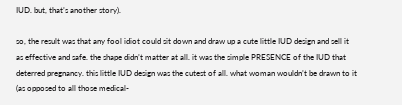IUD. but, that’s another story).

so, the result was that any fool idiot could sit down and draw up a cute little IUD design and sell it as effective and safe. the shape didn’t matter at all. it was the simple PRESENCE of the IUD that deterred pregnancy. this little IUD design was the cutest of all. what woman wouldn’t be drawn to it (as opposed to all those medical-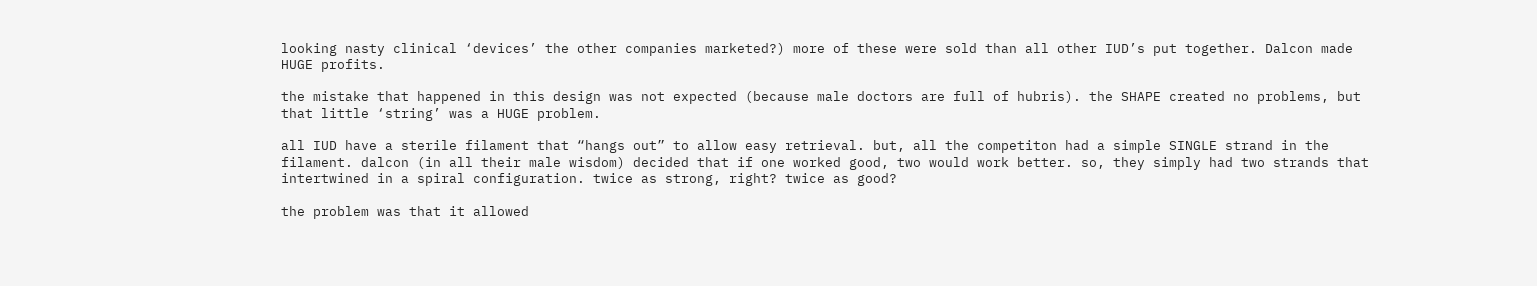looking nasty clinical ‘devices’ the other companies marketed?) more of these were sold than all other IUD’s put together. Dalcon made HUGE profits.

the mistake that happened in this design was not expected (because male doctors are full of hubris). the SHAPE created no problems, but that little ‘string’ was a HUGE problem.

all IUD have a sterile filament that “hangs out” to allow easy retrieval. but, all the competiton had a simple SINGLE strand in the filament. dalcon (in all their male wisdom) decided that if one worked good, two would work better. so, they simply had two strands that intertwined in a spiral configuration. twice as strong, right? twice as good?

the problem was that it allowed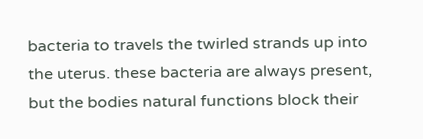bacteria to travels the twirled strands up into the uterus. these bacteria are always present, but the bodies natural functions block their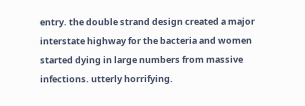entry. the double strand design created a major interstate highway for the bacteria and women started dying in large numbers from massive infections. utterly horrifying.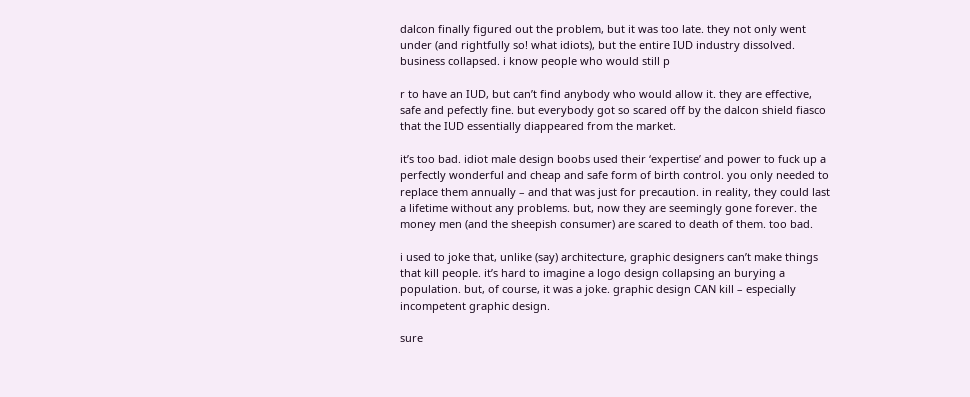dalcon finally figured out the problem, but it was too late. they not only went under (and rightfully so! what idiots), but the entire IUD industry dissolved. business collapsed. i know people who would still p

r to have an IUD, but can’t find anybody who would allow it. they are effective, safe and pefectly fine. but everybody got so scared off by the dalcon shield fiasco that the IUD essentially diappeared from the market.

it’s too bad. idiot male design boobs used their ‘expertise’ and power to fuck up a perfectly wonderful and cheap and safe form of birth control. you only needed to replace them annually – and that was just for precaution. in reality, they could last a lifetime without any problems. but, now they are seemingly gone forever. the money men (and the sheepish consumer) are scared to death of them. too bad.

i used to joke that, unlike (say) architecture, graphic designers can’t make things that kill people. it’s hard to imagine a logo design collapsing an burying a population. but, of course, it was a joke. graphic design CAN kill – especially incompetent graphic design.

sure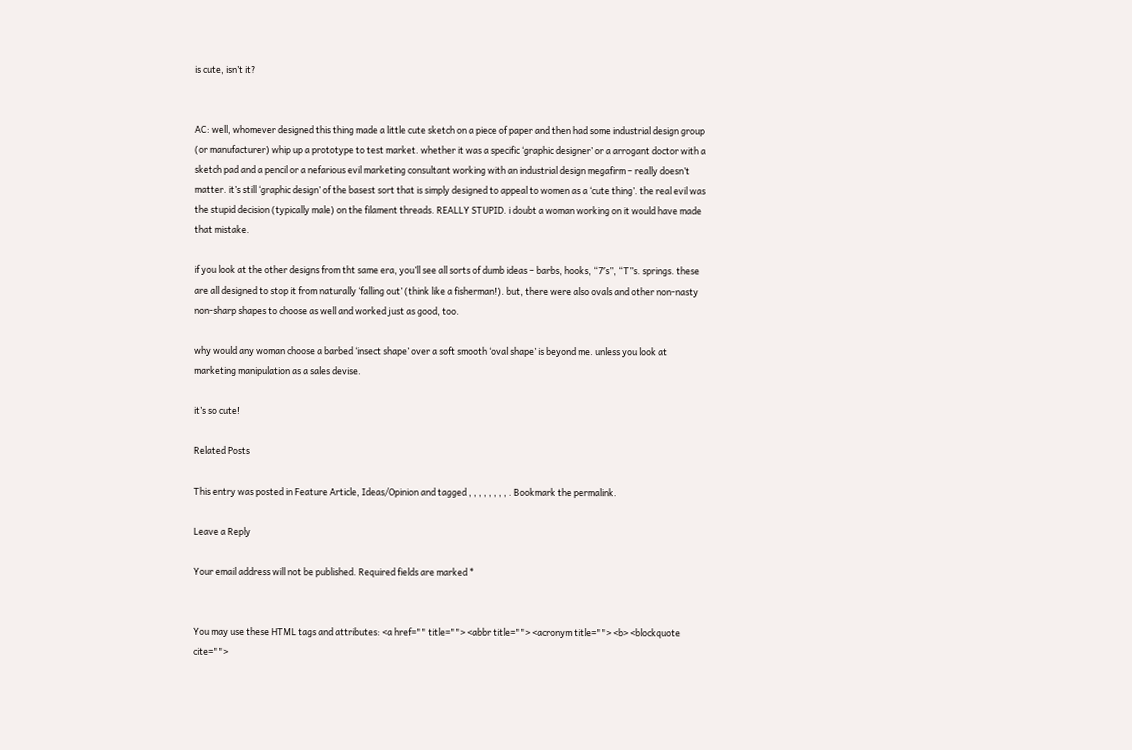is cute, isn’t it?


AC: well, whomever designed this thing made a little cute sketch on a piece of paper and then had some industrial design group (or manufacturer) whip up a prototype to test market. whether it was a specific ‘graphic designer’ or a arrogant doctor with a sketch pad and a pencil or a nefarious evil marketing consultant working with an industrial design megafirm – really doesn’t matter. it’s still ‘graphic design’ of the basest sort that is simply designed to appeal to women as a ‘cute thing’. the real evil was the stupid decision (typically male) on the filament threads. REALLY STUPID. i doubt a woman working on it would have made that mistake.

if you look at the other designs from tht same era, you’ll see all sorts of dumb ideas – barbs, hooks, “7′s”, “T”s. springs. these are all designed to stop it from naturally ‘falling out’ (think like a fisherman!). but, there were also ovals and other non-nasty non-sharp shapes to choose as well and worked just as good, too.

why would any woman choose a barbed ‘insect shape’ over a soft smooth ‘oval shape’ is beyond me. unless you look at marketing manipulation as a sales devise.

it’s so cute!

Related Posts

This entry was posted in Feature Article, Ideas/Opinion and tagged , , , , , , , , . Bookmark the permalink.

Leave a Reply

Your email address will not be published. Required fields are marked *


You may use these HTML tags and attributes: <a href="" title=""> <abbr title=""> <acronym title=""> <b> <blockquote cite="">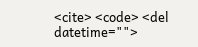<cite> <code> <del datetime="">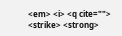<em> <i> <q cite=""> <strike> <strong>